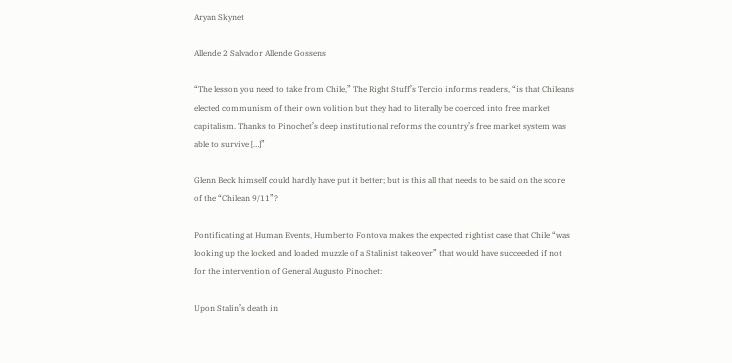Aryan Skynet

Allende 2 Salvador Allende Gossens

“The lesson you need to take from Chile,” The Right Stuff’s Tercio informs readers, “is that Chileans elected communism of their own volition but they had to literally be coerced into free market capitalism. Thanks to Pinochet’s deep institutional reforms the country’s free market system was able to survive […]”

Glenn Beck himself could hardly have put it better; but is this all that needs to be said on the score of the “Chilean 9/11”?

Pontificating at Human Events, Humberto Fontova makes the expected rightist case that Chile “was looking up the locked and loaded muzzle of a Stalinist takeover” that would have succeeded if not for the intervention of General Augusto Pinochet:

Upon Stalin’s death in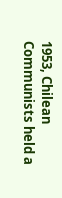1953, Chilean Communists held a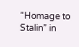“Homage to Stalin” in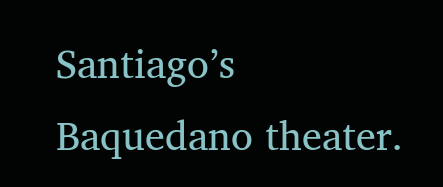Santiago’s Baquedano theater.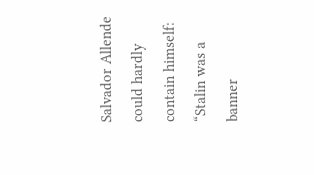Salvador Allende could hardly contain himself: “Stalin was a banner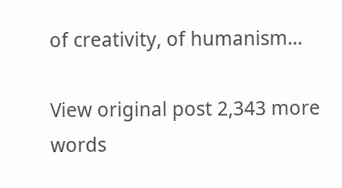of creativity, of humanism…

View original post 2,343 more words